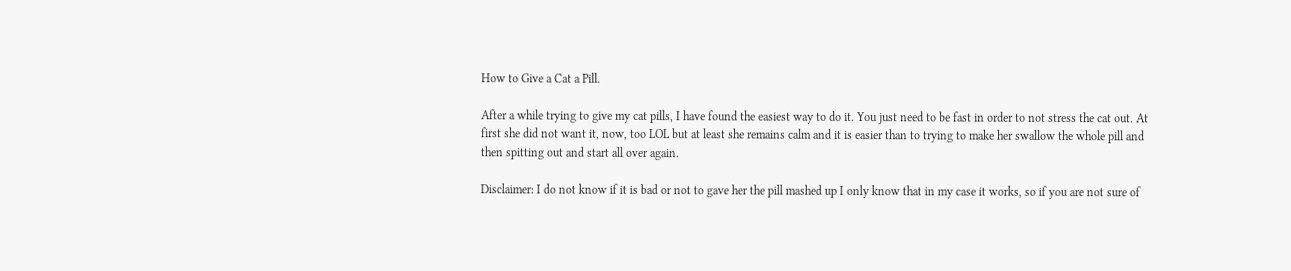How to Give a Cat a Pill.

After a while trying to give my cat pills, I have found the easiest way to do it. You just need to be fast in order to not stress the cat out. At first she did not want it, now, too LOL but at least she remains calm and it is easier than to trying to make her swallow the whole pill and then spitting out and start all over again.

Disclaimer: I do not know if it is bad or not to gave her the pill mashed up I only know that in my case it works, so if you are not sure of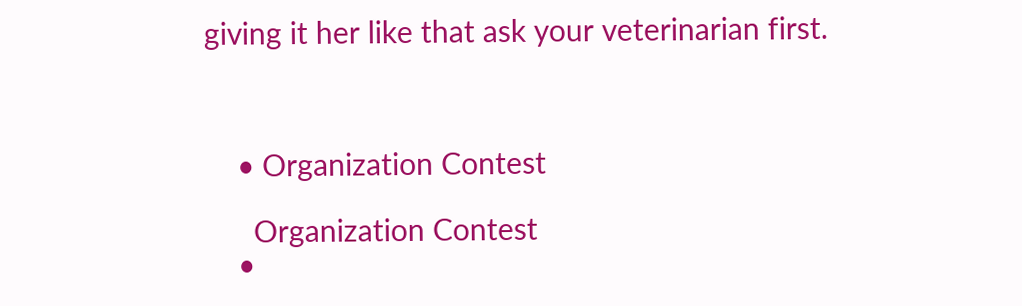giving it her like that ask your veterinarian first.



    • Organization Contest

      Organization Contest
    •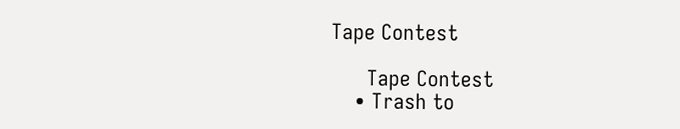Tape Contest

      Tape Contest
    • Trash to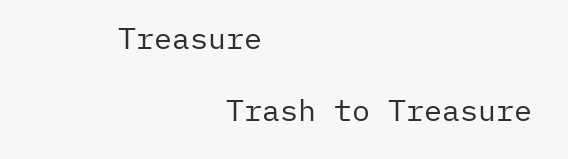Treasure

      Trash to Treasure